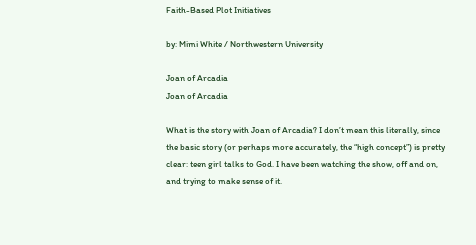Faith-Based Plot Initiatives

by: Mimi White / Northwestern University

Joan of Arcadia
Joan of Arcadia

What is the story with Joan of Arcadia? I don’t mean this literally, since the basic story (or perhaps more accurately, the “high concept”) is pretty clear: teen girl talks to God. I have been watching the show, off and on, and trying to make sense of it.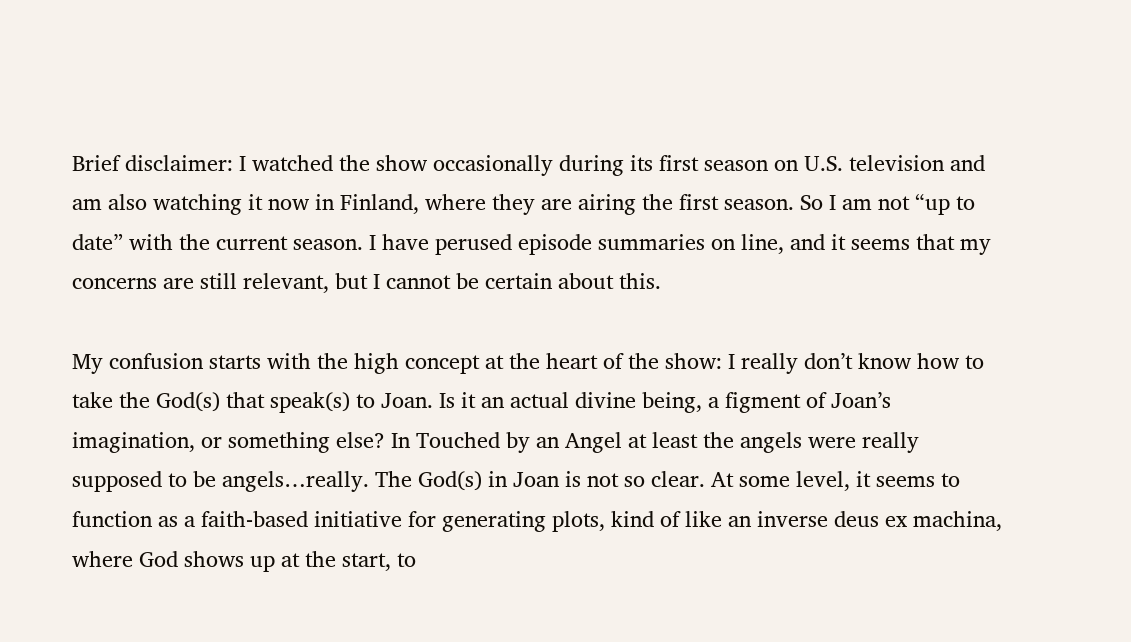Brief disclaimer: I watched the show occasionally during its first season on U.S. television and am also watching it now in Finland, where they are airing the first season. So I am not “up to date” with the current season. I have perused episode summaries on line, and it seems that my concerns are still relevant, but I cannot be certain about this.

My confusion starts with the high concept at the heart of the show: I really don’t know how to take the God(s) that speak(s) to Joan. Is it an actual divine being, a figment of Joan’s imagination, or something else? In Touched by an Angel at least the angels were really supposed to be angels…really. The God(s) in Joan is not so clear. At some level, it seems to function as a faith-based initiative for generating plots, kind of like an inverse deus ex machina, where God shows up at the start, to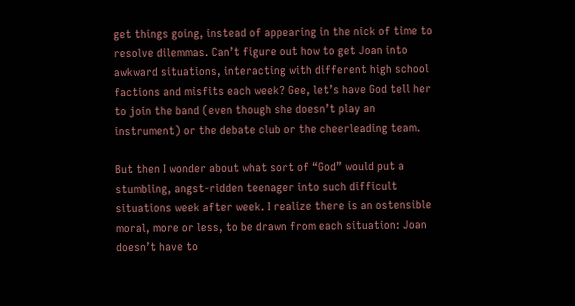get things going, instead of appearing in the nick of time to resolve dilemmas. Can’t figure out how to get Joan into awkward situations, interacting with different high school factions and misfits each week? Gee, let’s have God tell her to join the band (even though she doesn’t play an instrument) or the debate club or the cheerleading team.

But then I wonder about what sort of “God” would put a stumbling, angst-ridden teenager into such difficult situations week after week. I realize there is an ostensible moral, more or less, to be drawn from each situation: Joan doesn’t have to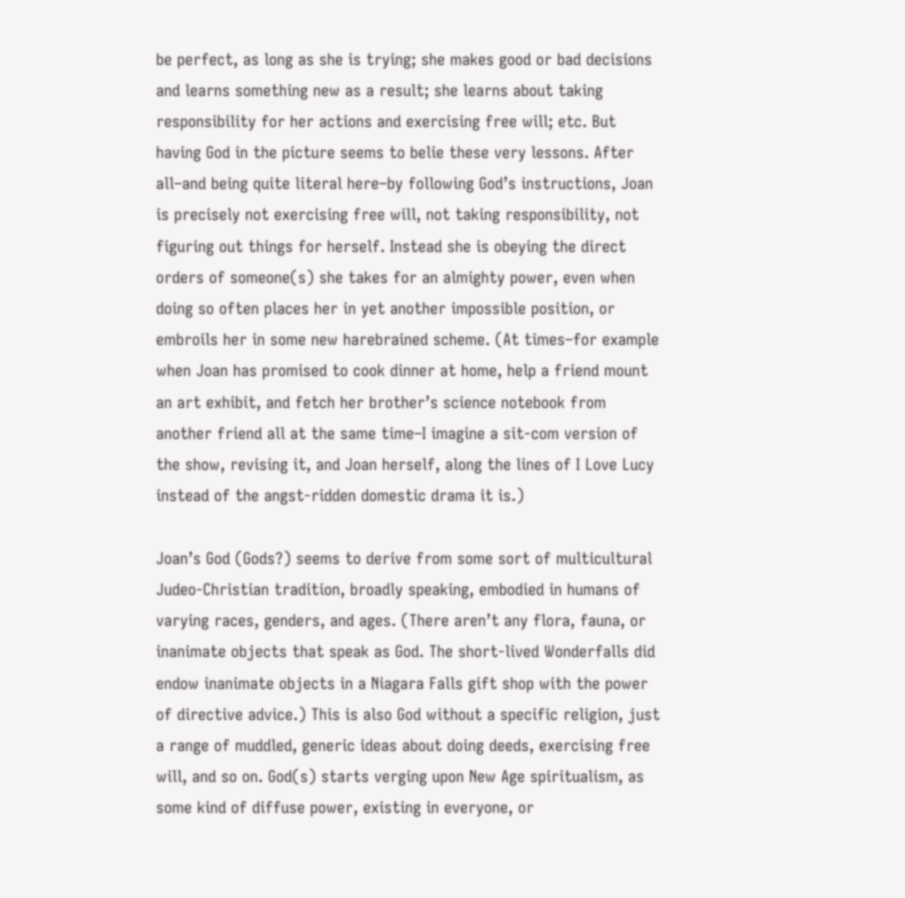be perfect, as long as she is trying; she makes good or bad decisions and learns something new as a result; she learns about taking responsibility for her actions and exercising free will; etc. But having God in the picture seems to belie these very lessons. After all–and being quite literal here–by following God’s instructions, Joan is precisely not exercising free will, not taking responsibility, not figuring out things for herself. Instead she is obeying the direct orders of someone(s) she takes for an almighty power, even when doing so often places her in yet another impossible position, or embroils her in some new harebrained scheme. (At times–for example when Joan has promised to cook dinner at home, help a friend mount an art exhibit, and fetch her brother’s science notebook from another friend all at the same time–I imagine a sit-com version of the show, revising it, and Joan herself, along the lines of I Love Lucy instead of the angst-ridden domestic drama it is.)

Joan’s God (Gods?) seems to derive from some sort of multicultural Judeo-Christian tradition, broadly speaking, embodied in humans of varying races, genders, and ages. (There aren’t any flora, fauna, or inanimate objects that speak as God. The short-lived Wonderfalls did endow inanimate objects in a Niagara Falls gift shop with the power of directive advice.) This is also God without a specific religion, just a range of muddled, generic ideas about doing deeds, exercising free will, and so on. God(s) starts verging upon New Age spiritualism, as some kind of diffuse power, existing in everyone, or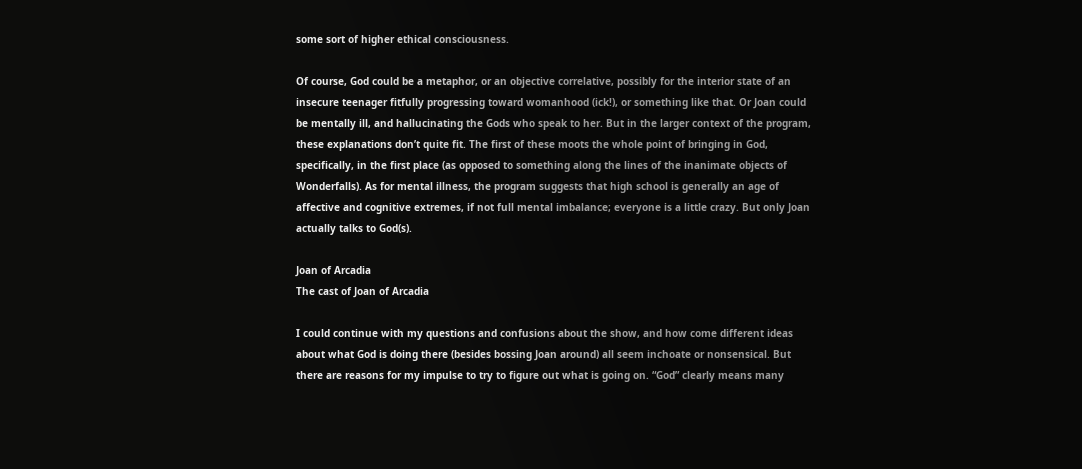some sort of higher ethical consciousness.

Of course, God could be a metaphor, or an objective correlative, possibly for the interior state of an insecure teenager fitfully progressing toward womanhood (ick!), or something like that. Or Joan could be mentally ill, and hallucinating the Gods who speak to her. But in the larger context of the program, these explanations don’t quite fit. The first of these moots the whole point of bringing in God, specifically, in the first place (as opposed to something along the lines of the inanimate objects of Wonderfalls). As for mental illness, the program suggests that high school is generally an age of affective and cognitive extremes, if not full mental imbalance; everyone is a little crazy. But only Joan actually talks to God(s).

Joan of Arcadia
The cast of Joan of Arcadia

I could continue with my questions and confusions about the show, and how come different ideas about what God is doing there (besides bossing Joan around) all seem inchoate or nonsensical. But there are reasons for my impulse to try to figure out what is going on. “God” clearly means many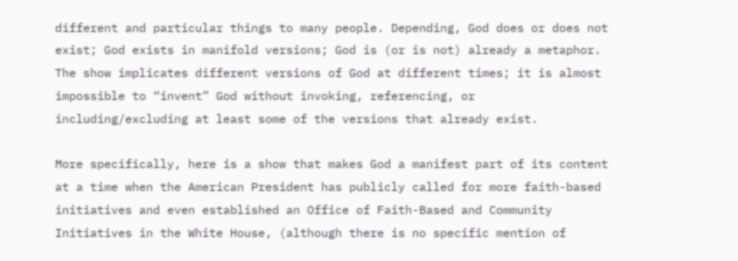different and particular things to many people. Depending, God does or does not exist; God exists in manifold versions; God is (or is not) already a metaphor. The show implicates different versions of God at different times; it is almost impossible to “invent” God without invoking, referencing, or including/excluding at least some of the versions that already exist.

More specifically, here is a show that makes God a manifest part of its content at a time when the American President has publicly called for more faith-based initiatives and even established an Office of Faith-Based and Community Initiatives in the White House, (although there is no specific mention of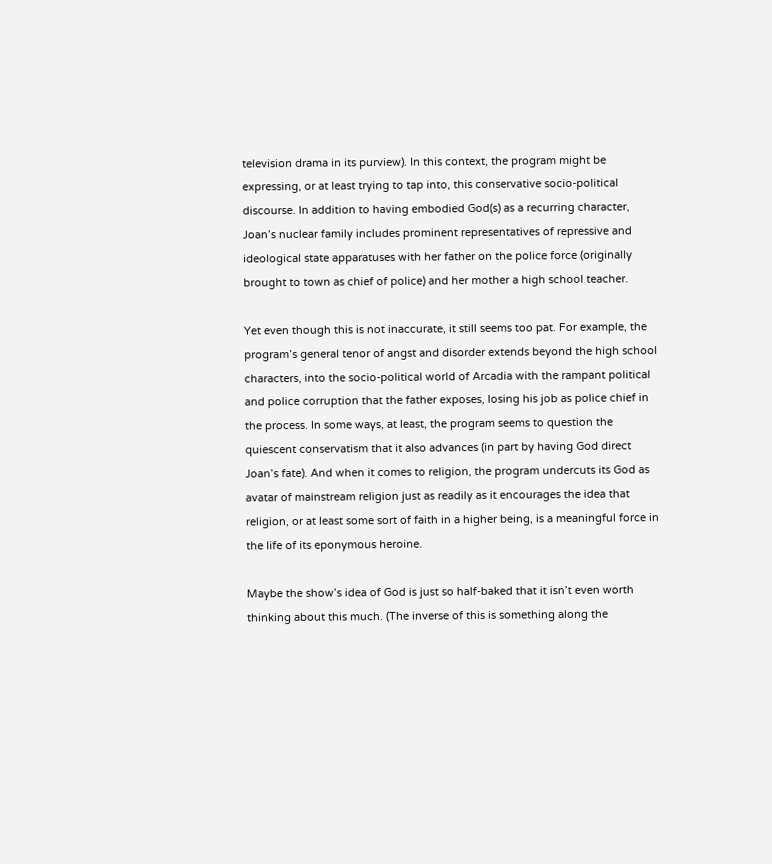television drama in its purview). In this context, the program might be expressing, or at least trying to tap into, this conservative socio-political discourse. In addition to having embodied God(s) as a recurring character, Joan’s nuclear family includes prominent representatives of repressive and ideological state apparatuses with her father on the police force (originally brought to town as chief of police) and her mother a high school teacher.

Yet even though this is not inaccurate, it still seems too pat. For example, the program’s general tenor of angst and disorder extends beyond the high school characters, into the socio-political world of Arcadia with the rampant political and police corruption that the father exposes, losing his job as police chief in the process. In some ways, at least, the program seems to question the quiescent conservatism that it also advances (in part by having God direct Joan’s fate). And when it comes to religion, the program undercuts its God as avatar of mainstream religion just as readily as it encourages the idea that religion, or at least some sort of faith in a higher being, is a meaningful force in the life of its eponymous heroine.

Maybe the show’s idea of God is just so half-baked that it isn’t even worth thinking about this much. (The inverse of this is something along the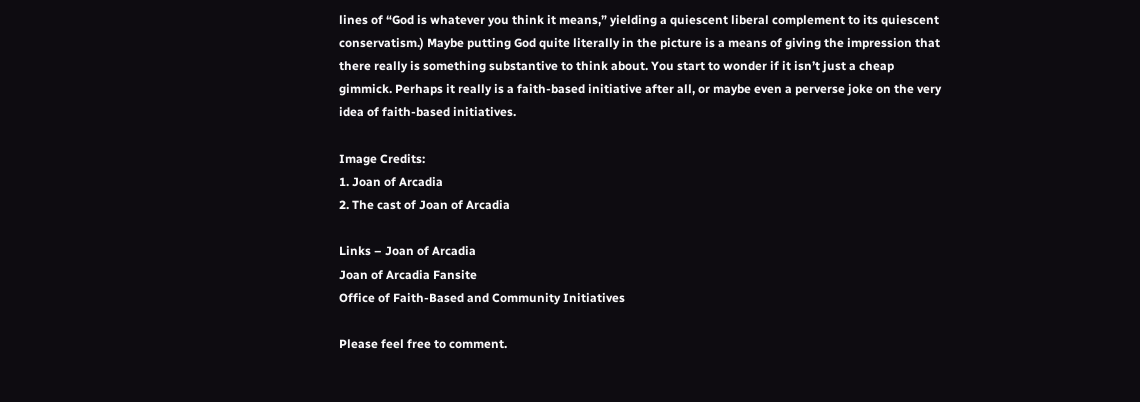lines of “God is whatever you think it means,” yielding a quiescent liberal complement to its quiescent conservatism.) Maybe putting God quite literally in the picture is a means of giving the impression that there really is something substantive to think about. You start to wonder if it isn’t just a cheap gimmick. Perhaps it really is a faith-based initiative after all, or maybe even a perverse joke on the very idea of faith-based initiatives.

Image Credits:
1. Joan of Arcadia
2. The cast of Joan of Arcadia

Links – Joan of Arcadia
Joan of Arcadia Fansite
Office of Faith-Based and Community Initiatives

Please feel free to comment.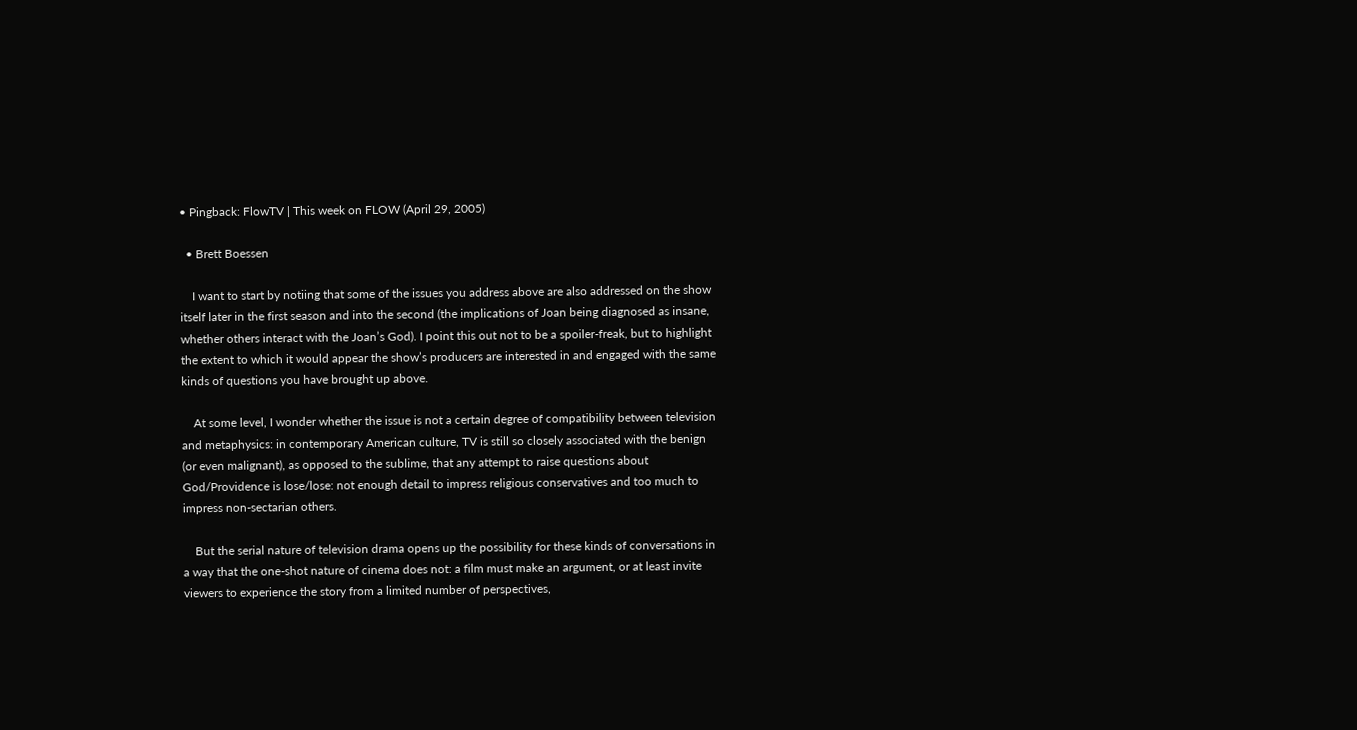• Pingback: FlowTV | This week on FLOW (April 29, 2005)

  • Brett Boessen

    I want to start by notiing that some of the issues you address above are also addressed on the show itself later in the first season and into the second (the implications of Joan being diagnosed as insane, whether others interact with the Joan’s God). I point this out not to be a spoiler-freak, but to highlight the extent to which it would appear the show’s producers are interested in and engaged with the same kinds of questions you have brought up above.

    At some level, I wonder whether the issue is not a certain degree of compatibility between television and metaphysics: in contemporary American culture, TV is still so closely associated with the benign (or even malignant), as opposed to the sublime, that any attempt to raise questions about God/Providence is lose/lose: not enough detail to impress religious conservatives and too much to impress non-sectarian others.

    But the serial nature of television drama opens up the possibility for these kinds of conversations in a way that the one-shot nature of cinema does not: a film must make an argument, or at least invite viewers to experience the story from a limited number of perspectives,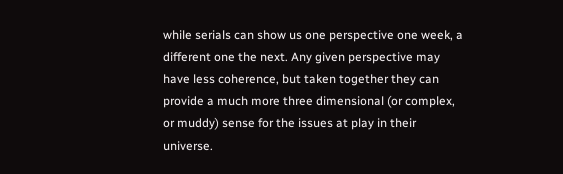while serials can show us one perspective one week, a different one the next. Any given perspective may have less coherence, but taken together they can provide a much more three dimensional (or complex, or muddy) sense for the issues at play in their universe.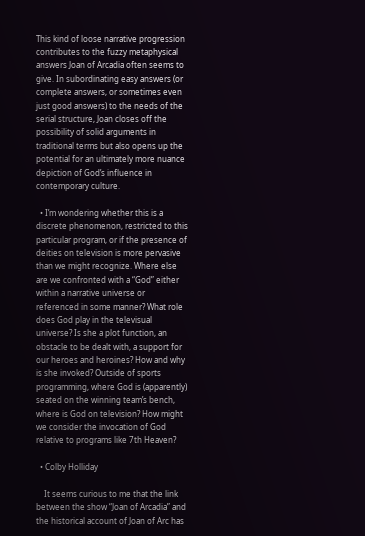This kind of loose narrative progression contributes to the fuzzy metaphysical answers Joan of Arcadia often seems to give. In subordinating easy answers (or complete answers, or sometimes even just good answers) to the needs of the serial structure, Joan closes off the possibility of solid arguments in traditional terms but also opens up the potential for an ultimately more nuance depiction of God’s influence in contemporary culture.

  • I’m wondering whether this is a discrete phenomenon, restricted to this particular program, or if the presence of deities on television is more pervasive than we might recognize. Where else are we confronted with a “God” either within a narrative universe or referenced in some manner? What role does God play in the televisual universe? Is she a plot function, an obstacle to be dealt with, a support for our heroes and heroines? How and why is she invoked? Outside of sports programming, where God is (apparently) seated on the winning team’s bench, where is God on television? How might we consider the invocation of God relative to programs like 7th Heaven?

  • Colby Holliday

    It seems curious to me that the link between the show “Joan of Arcadia” and the historical account of Joan of Arc has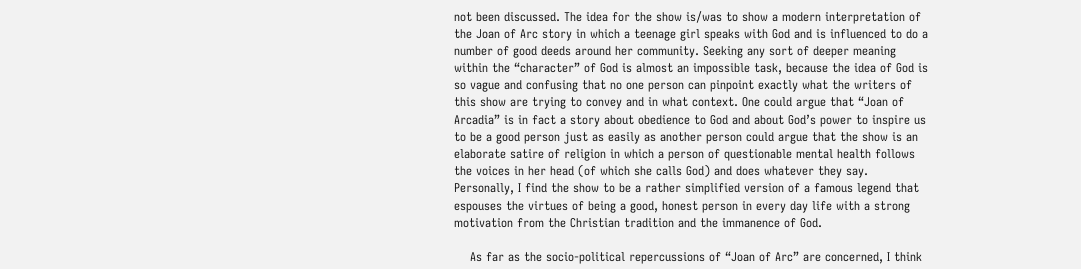not been discussed. The idea for the show is/was to show a modern interpretation of the Joan of Arc story in which a teenage girl speaks with God and is influenced to do a number of good deeds around her community. Seeking any sort of deeper meaning within the “character” of God is almost an impossible task, because the idea of God is so vague and confusing that no one person can pinpoint exactly what the writers of this show are trying to convey and in what context. One could argue that “Joan of Arcadia” is in fact a story about obedience to God and about God’s power to inspire us to be a good person just as easily as another person could argue that the show is an elaborate satire of religion in which a person of questionable mental health follows the voices in her head (of which she calls God) and does whatever they say. Personally, I find the show to be a rather simplified version of a famous legend that espouses the virtues of being a good, honest person in every day life with a strong motivation from the Christian tradition and the immanence of God.

    As far as the socio-political repercussions of “Joan of Arc” are concerned, I think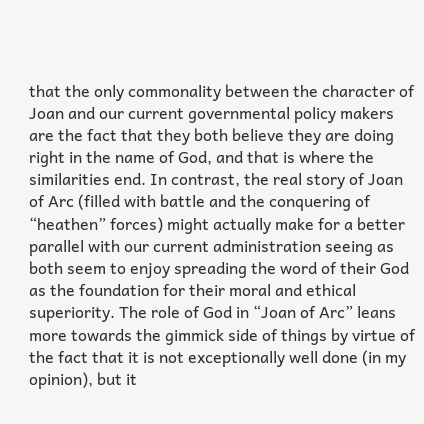that the only commonality between the character of Joan and our current governmental policy makers are the fact that they both believe they are doing right in the name of God, and that is where the similarities end. In contrast, the real story of Joan of Arc (filled with battle and the conquering of “heathen” forces) might actually make for a better parallel with our current administration seeing as both seem to enjoy spreading the word of their God as the foundation for their moral and ethical superiority. The role of God in “Joan of Arc” leans more towards the gimmick side of things by virtue of the fact that it is not exceptionally well done (in my opinion), but it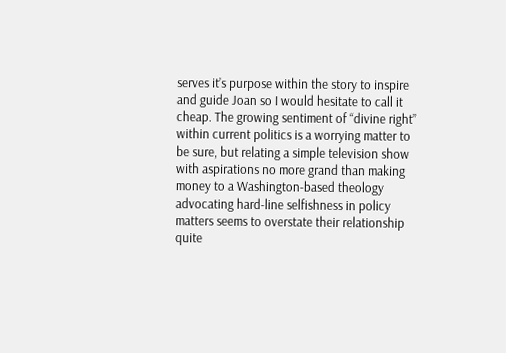serves it’s purpose within the story to inspire and guide Joan so I would hesitate to call it cheap. The growing sentiment of “divine right” within current politics is a worrying matter to be sure, but relating a simple television show with aspirations no more grand than making money to a Washington-based theology advocating hard-line selfishness in policy matters seems to overstate their relationship quite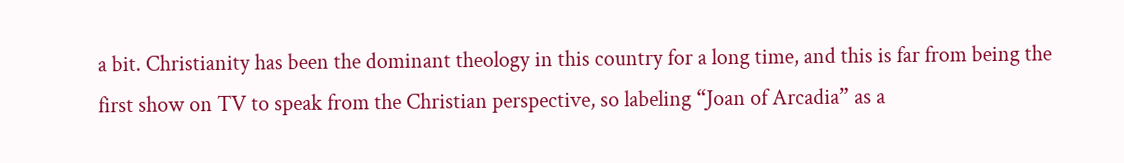a bit. Christianity has been the dominant theology in this country for a long time, and this is far from being the first show on TV to speak from the Christian perspective, so labeling “Joan of Arcadia” as a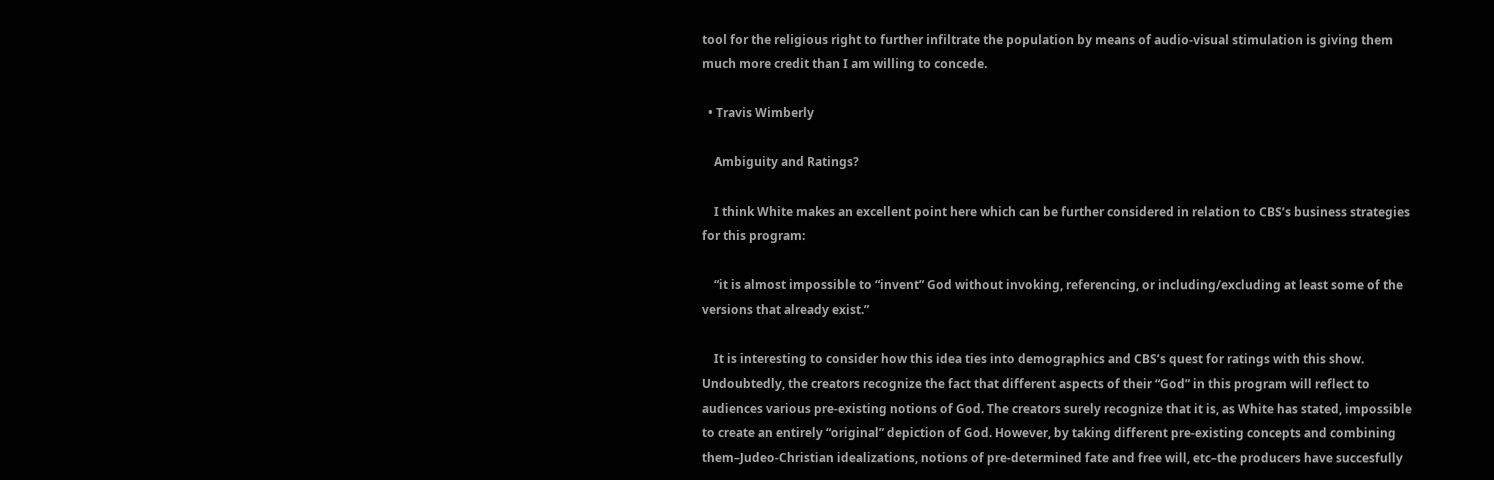tool for the religious right to further infiltrate the population by means of audio-visual stimulation is giving them much more credit than I am willing to concede.

  • Travis Wimberly

    Ambiguity and Ratings?

    I think White makes an excellent point here which can be further considered in relation to CBS’s business strategies for this program:

    “it is almost impossible to “invent” God without invoking, referencing, or including/excluding at least some of the versions that already exist.”

    It is interesting to consider how this idea ties into demographics and CBS’s quest for ratings with this show. Undoubtedly, the creators recognize the fact that different aspects of their “God” in this program will reflect to audiences various pre-existing notions of God. The creators surely recognize that it is, as White has stated, impossible to create an entirely “original” depiction of God. However, by taking different pre-existing concepts and combining them–Judeo-Christian idealizations, notions of pre-determined fate and free will, etc–the producers have succesfully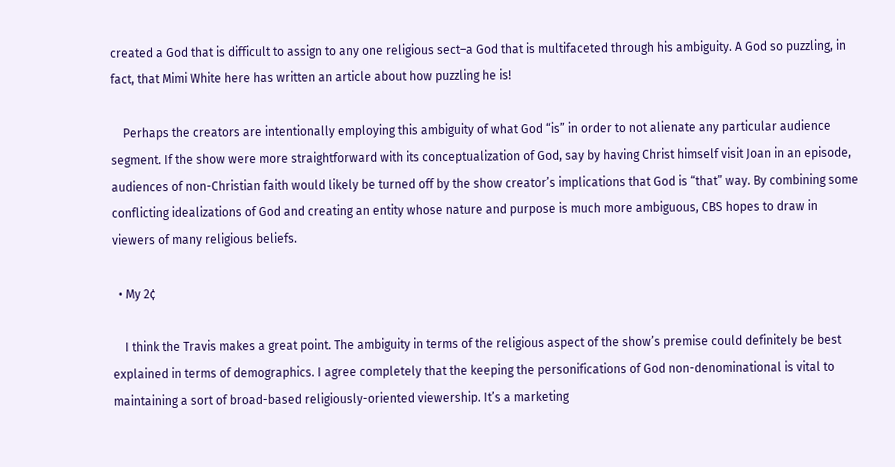created a God that is difficult to assign to any one religious sect–a God that is multifaceted through his ambiguity. A God so puzzling, in fact, that Mimi White here has written an article about how puzzling he is!

    Perhaps the creators are intentionally employing this ambiguity of what God “is” in order to not alienate any particular audience segment. If the show were more straightforward with its conceptualization of God, say by having Christ himself visit Joan in an episode, audiences of non-Christian faith would likely be turned off by the show creator’s implications that God is “that” way. By combining some conflicting idealizations of God and creating an entity whose nature and purpose is much more ambiguous, CBS hopes to draw in viewers of many religious beliefs.

  • My 2¢

    I think the Travis makes a great point. The ambiguity in terms of the religious aspect of the show’s premise could definitely be best explained in terms of demographics. I agree completely that the keeping the personifications of God non-denominational is vital to maintaining a sort of broad-based religiously-oriented viewership. It’s a marketing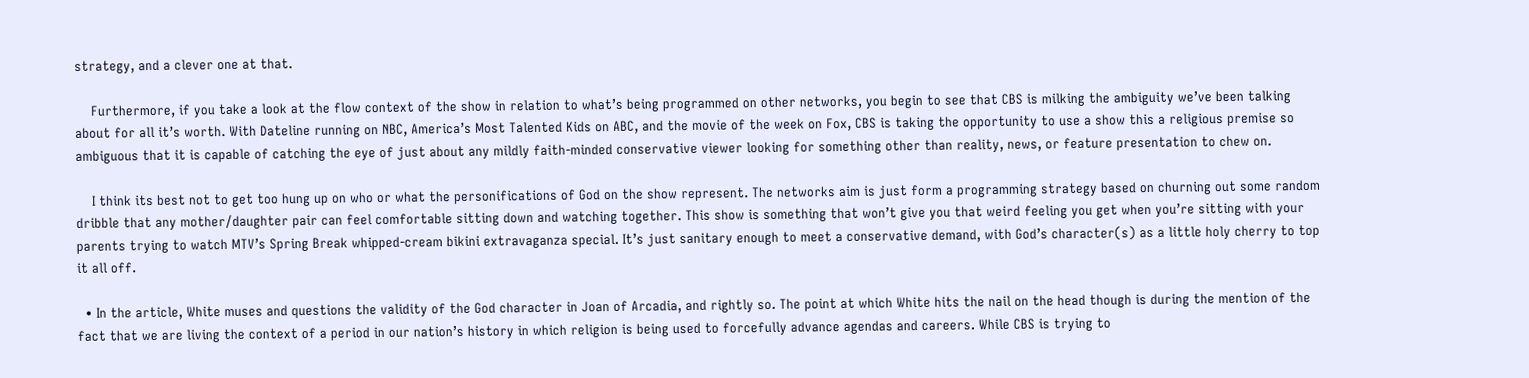strategy, and a clever one at that.

    Furthermore, if you take a look at the flow context of the show in relation to what’s being programmed on other networks, you begin to see that CBS is milking the ambiguity we’ve been talking about for all it’s worth. With Dateline running on NBC, America’s Most Talented Kids on ABC, and the movie of the week on Fox, CBS is taking the opportunity to use a show this a religious premise so ambiguous that it is capable of catching the eye of just about any mildly faith-minded conservative viewer looking for something other than reality, news, or feature presentation to chew on.

    I think its best not to get too hung up on who or what the personifications of God on the show represent. The networks aim is just form a programming strategy based on churning out some random dribble that any mother/daughter pair can feel comfortable sitting down and watching together. This show is something that won’t give you that weird feeling you get when you’re sitting with your parents trying to watch MTV’s Spring Break whipped-cream bikini extravaganza special. It’s just sanitary enough to meet a conservative demand, with God’s character(s) as a little holy cherry to top it all off.

  • In the article, White muses and questions the validity of the God character in Joan of Arcadia, and rightly so. The point at which White hits the nail on the head though is during the mention of the fact that we are living the context of a period in our nation’s history in which religion is being used to forcefully advance agendas and careers. While CBS is trying to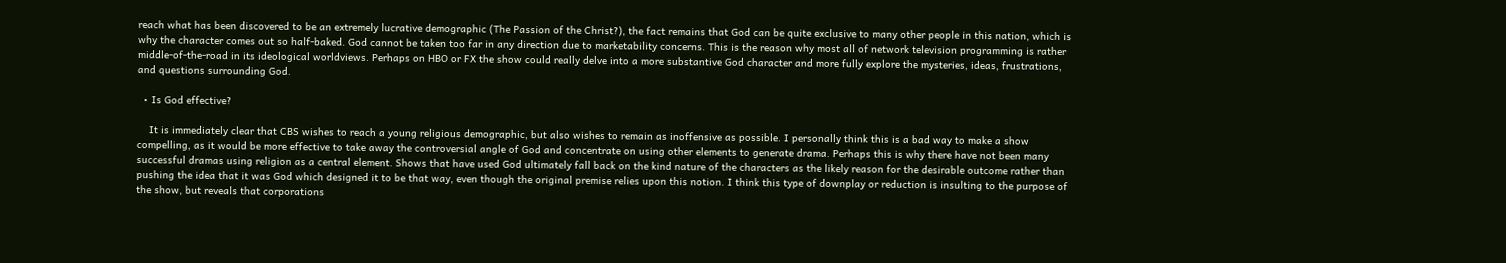reach what has been discovered to be an extremely lucrative demographic (The Passion of the Christ?), the fact remains that God can be quite exclusive to many other people in this nation, which is why the character comes out so half-baked. God cannot be taken too far in any direction due to marketability concerns. This is the reason why most all of network television programming is rather middle-of-the-road in its ideological worldviews. Perhaps on HBO or FX the show could really delve into a more substantive God character and more fully explore the mysteries, ideas, frustrations, and questions surrounding God.

  • Is God effective?

    It is immediately clear that CBS wishes to reach a young religious demographic, but also wishes to remain as inoffensive as possible. I personally think this is a bad way to make a show compelling, as it would be more effective to take away the controversial angle of God and concentrate on using other elements to generate drama. Perhaps this is why there have not been many successful dramas using religion as a central element. Shows that have used God ultimately fall back on the kind nature of the characters as the likely reason for the desirable outcome rather than pushing the idea that it was God which designed it to be that way, even though the original premise relies upon this notion. I think this type of downplay or reduction is insulting to the purpose of the show, but reveals that corporations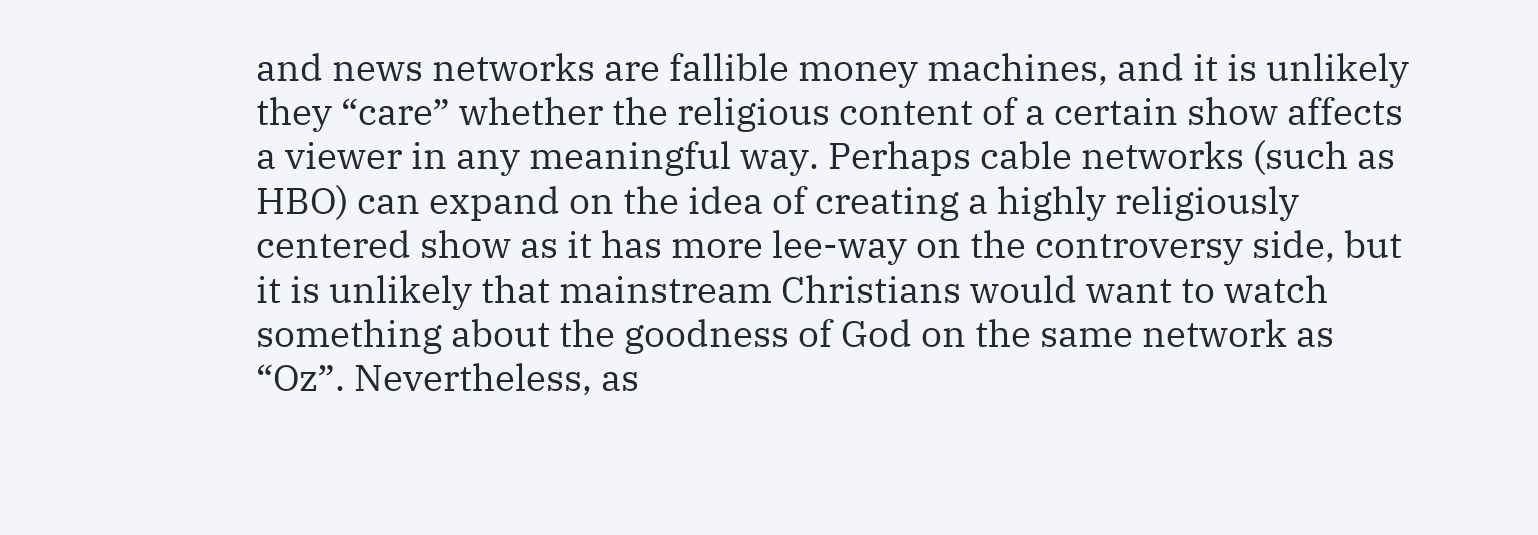and news networks are fallible money machines, and it is unlikely they “care” whether the religious content of a certain show affects a viewer in any meaningful way. Perhaps cable networks (such as HBO) can expand on the idea of creating a highly religiously centered show as it has more lee-way on the controversy side, but it is unlikely that mainstream Christians would want to watch something about the goodness of God on the same network as “Oz”. Nevertheless, as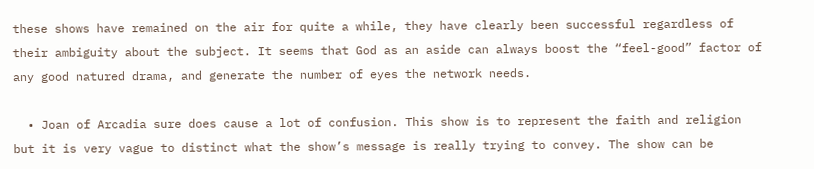these shows have remained on the air for quite a while, they have clearly been successful regardless of their ambiguity about the subject. It seems that God as an aside can always boost the “feel-good” factor of any good natured drama, and generate the number of eyes the network needs.

  • Joan of Arcadia sure does cause a lot of confusion. This show is to represent the faith and religion but it is very vague to distinct what the show’s message is really trying to convey. The show can be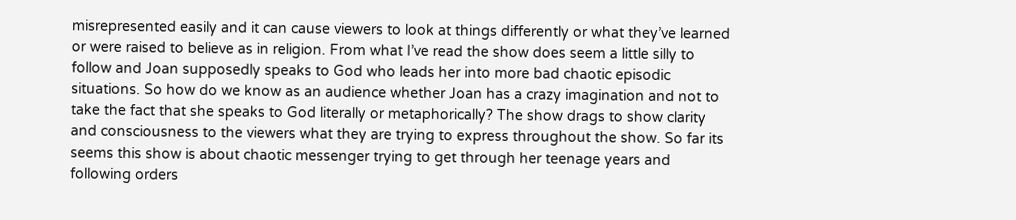misrepresented easily and it can cause viewers to look at things differently or what they’ve learned or were raised to believe as in religion. From what I’ve read the show does seem a little silly to follow and Joan supposedly speaks to God who leads her into more bad chaotic episodic situations. So how do we know as an audience whether Joan has a crazy imagination and not to take the fact that she speaks to God literally or metaphorically? The show drags to show clarity and consciousness to the viewers what they are trying to express throughout the show. So far its seems this show is about chaotic messenger trying to get through her teenage years and following orders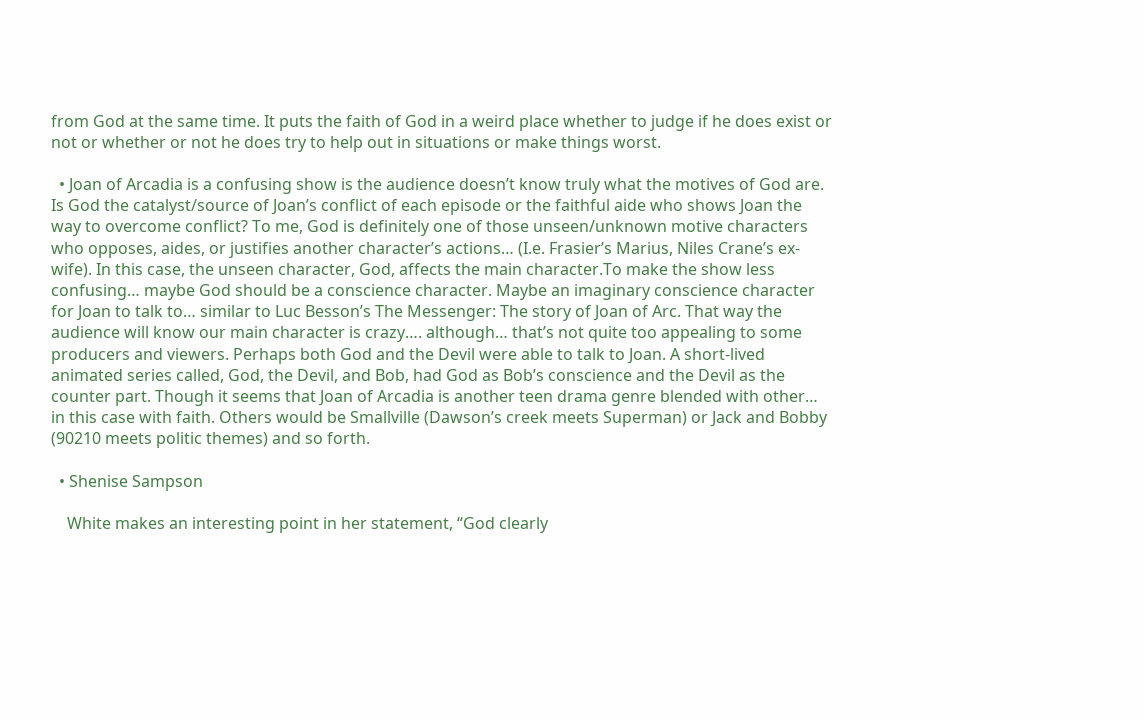from God at the same time. It puts the faith of God in a weird place whether to judge if he does exist or not or whether or not he does try to help out in situations or make things worst.

  • Joan of Arcadia is a confusing show is the audience doesn’t know truly what the motives of God are. Is God the catalyst/source of Joan’s conflict of each episode or the faithful aide who shows Joan the way to overcome conflict? To me, God is definitely one of those unseen/unknown motive characters who opposes, aides, or justifies another character’s actions… (I.e. Frasier’s Marius, Niles Crane’s ex-wife). In this case, the unseen character, God, affects the main character.To make the show less confusing… maybe God should be a conscience character. Maybe an imaginary conscience character for Joan to talk to… similar to Luc Besson’s The Messenger: The story of Joan of Arc. That way the audience will know our main character is crazy…. although… that’s not quite too appealing to some producers and viewers. Perhaps both God and the Devil were able to talk to Joan. A short-lived animated series called, God, the Devil, and Bob, had God as Bob’s conscience and the Devil as the counter part. Though it seems that Joan of Arcadia is another teen drama genre blended with other… in this case with faith. Others would be Smallville (Dawson’s creek meets Superman) or Jack and Bobby (90210 meets politic themes) and so forth.

  • Shenise Sampson

    White makes an interesting point in her statement, “God clearly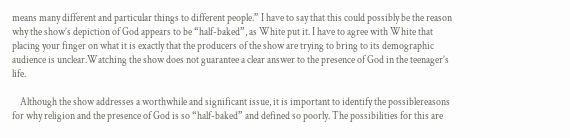means many different and particular things to different people.” I have to say that this could possibly be the reason why the show’s depiction of God appears to be “half-baked”, as White put it. I have to agree with White that placing your finger on what it is exactly that the producers of the show are trying to bring to its demographic audience is unclear.Watching the show does not guarantee a clear answer to the presence of God in the teenager’s life.

    Although the show addresses a worthwhile and significant issue, it is important to identify the possiblereasons for why religion and the presence of God is so “half-baked” and defined so poorly. The possibilities for this are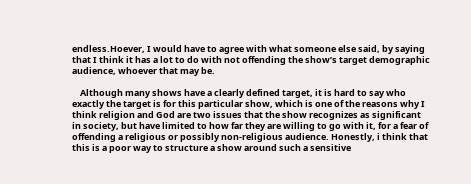endless.Hoever, I would have to agree with what someone else said, by saying that I think it has a lot to do with not offending the show’s target demographic audience, whoever that may be.

    Although many shows have a clearly defined target, it is hard to say who exactly the target is for this particular show, which is one of the reasons why I think religion and God are two issues that the show recognizes as significant in society, but have limited to how far they are willing to go with it, for a fear of offending a religious or possibly non-religious audience. Honestly, i think that this is a poor way to structure a show around such a sensitive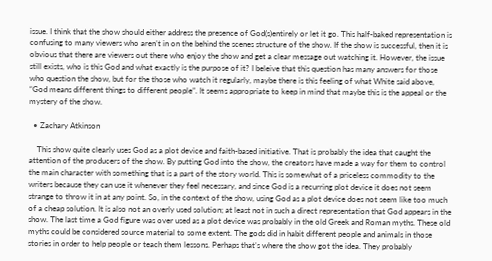issue. I think that the show should either address the presence of God(s)entirely or let it go. This half-baked representation is confusing to many viewers who aren’t in on the behind the scenes structure of the show. If the show is successful, then it is obvious that there are viewers out there who enjoy the show and get a clear message out watching it. However, the issue still exists, who is this God and what exactly is the purpose of it? I beleive that this question has many answers for those who question the show, but for the those who watch it regularly, maybe there is this feeling of what White said above, “God means different things to different people”. It seems appropriate to keep in mind that maybe this is the appeal or the mystery of the show.

  • Zachary Atkinson

    This show quite clearly uses God as a plot device and faith-based initiative. That is probably the idea that caught the attention of the producers of the show. By putting God into the show, the creators have made a way for them to control the main character with something that is a part of the story world. This is somewhat of a priceless commodity to the writers because they can use it whenever they feel necessary, and since God is a recurring plot device it does not seem strange to throw it in at any point. So, in the context of the show, using God as a plot device does not seem like too much of a cheap solution. It is also not an overly used solution; at least not in such a direct representation that God appears in the show. The last time a God figure was over used as a plot device was probably in the old Greek and Roman myths. These old myths could be considered source material to some extent. The gods did in habit different people and animals in those stories in order to help people or teach them lessons. Perhaps that’s where the show got the idea. They probably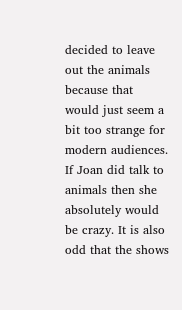decided to leave out the animals because that would just seem a bit too strange for modern audiences. If Joan did talk to animals then she absolutely would be crazy. It is also odd that the shows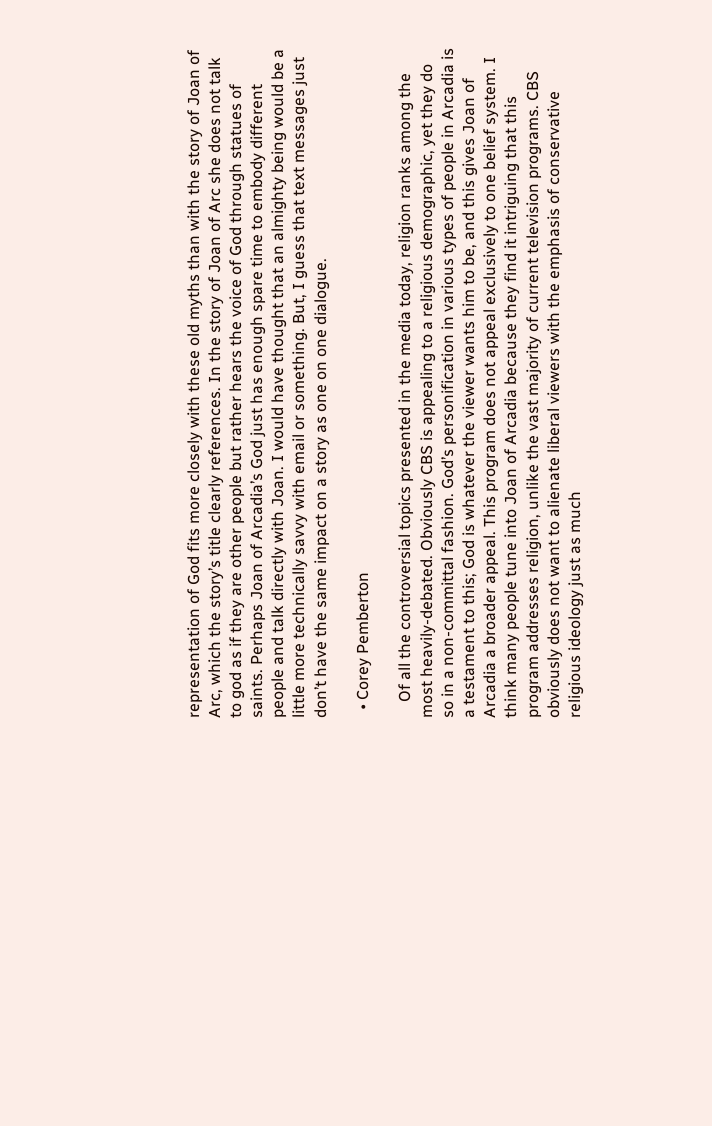representation of God fits more closely with these old myths than with the story of Joan of Arc, which the story’s title clearly references. In the story of Joan of Arc she does not talk to god as if they are other people but rather hears the voice of God through statues of saints. Perhaps Joan of Arcadia’s God just has enough spare time to embody different people and talk directly with Joan. I would have thought that an almighty being would be a little more technically savvy with email or something. But, I guess that text messages just don’t have the same impact on a story as one on one dialogue.

  • Corey Pemberton

    Of all the controversial topics presented in the media today, religion ranks among the most heavily-debated. Obviously CBS is appealing to a religious demographic, yet they do so in a non-committal fashion. God’s personification in various types of people in Arcadia is a testament to this; God is whatever the viewer wants him to be, and this gives Joan of Arcadia a broader appeal. This program does not appeal exclusively to one belief system. I think many people tune into Joan of Arcadia because they find it intriguing that this program addresses religion, unlike the vast majority of current television programs. CBS obviously does not want to alienate liberal viewers with the emphasis of conservative religious ideology just as much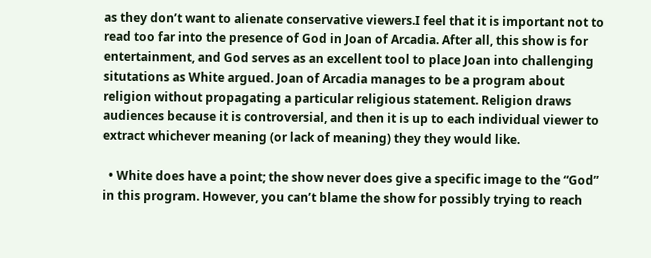as they don’t want to alienate conservative viewers.I feel that it is important not to read too far into the presence of God in Joan of Arcadia. After all, this show is for entertainment, and God serves as an excellent tool to place Joan into challenging situtations as White argued. Joan of Arcadia manages to be a program about religion without propagating a particular religious statement. Religion draws audiences because it is controversial, and then it is up to each individual viewer to extract whichever meaning (or lack of meaning) they they would like.

  • White does have a point; the show never does give a specific image to the “God” in this program. However, you can’t blame the show for possibly trying to reach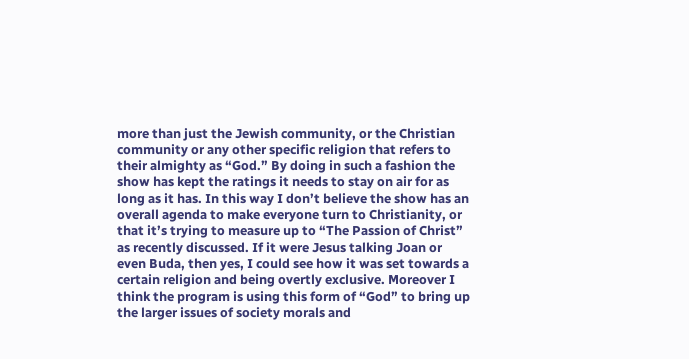more than just the Jewish community, or the Christian community or any other specific religion that refers to their almighty as “God.” By doing in such a fashion the show has kept the ratings it needs to stay on air for as long as it has. In this way I don’t believe the show has an overall agenda to make everyone turn to Christianity, or that it’s trying to measure up to “The Passion of Christ” as recently discussed. If it were Jesus talking Joan or even Buda, then yes, I could see how it was set towards a certain religion and being overtly exclusive. Moreover I think the program is using this form of “God” to bring up the larger issues of society morals and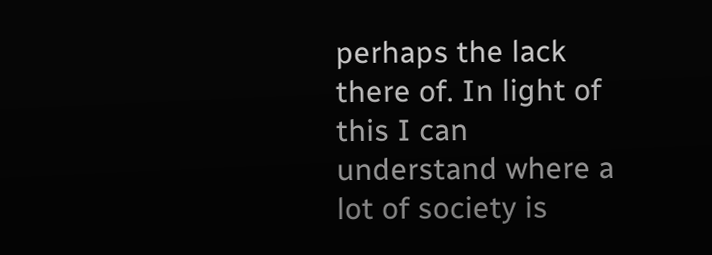perhaps the lack there of. In light of this I can understand where a lot of society is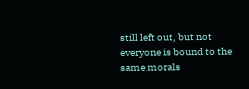still left out, but not everyone is bound to the same morals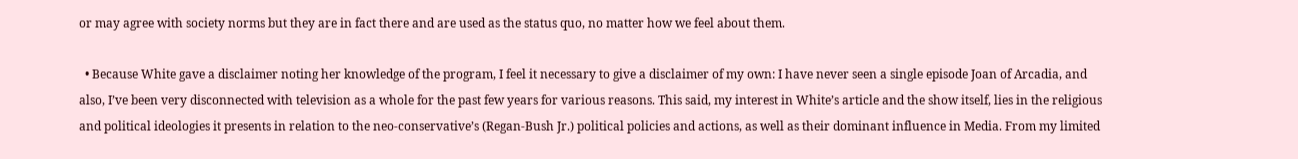or may agree with society norms but they are in fact there and are used as the status quo, no matter how we feel about them.

  • Because White gave a disclaimer noting her knowledge of the program, I feel it necessary to give a disclaimer of my own: I have never seen a single episode Joan of Arcadia, and also, I’ve been very disconnected with television as a whole for the past few years for various reasons. This said, my interest in White’s article and the show itself, lies in the religious and political ideologies it presents in relation to the neo-conservative’s (Regan-Bush Jr.) political policies and actions, as well as their dominant influence in Media. From my limited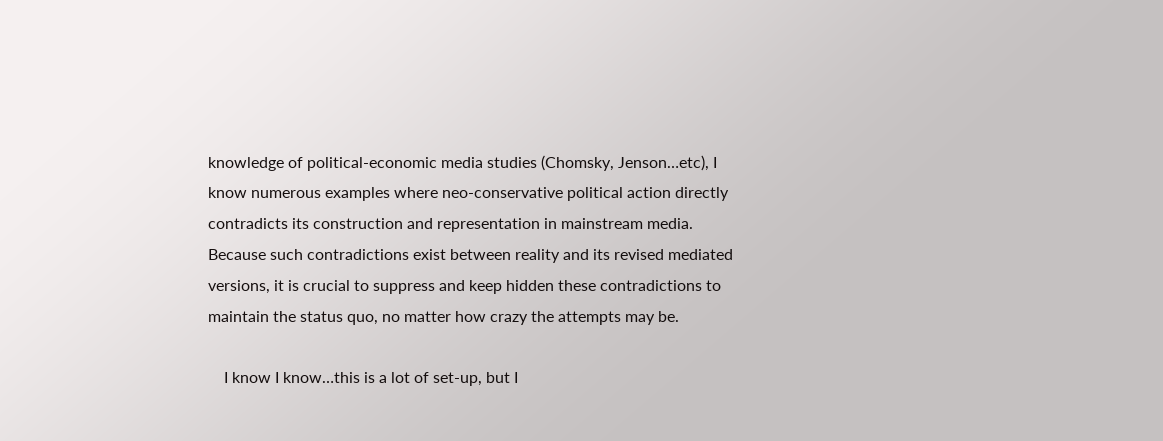knowledge of political-economic media studies (Chomsky, Jenson…etc), I know numerous examples where neo-conservative political action directly contradicts its construction and representation in mainstream media. Because such contradictions exist between reality and its revised mediated versions, it is crucial to suppress and keep hidden these contradictions to maintain the status quo, no matter how crazy the attempts may be.

    I know I know…this is a lot of set-up, but I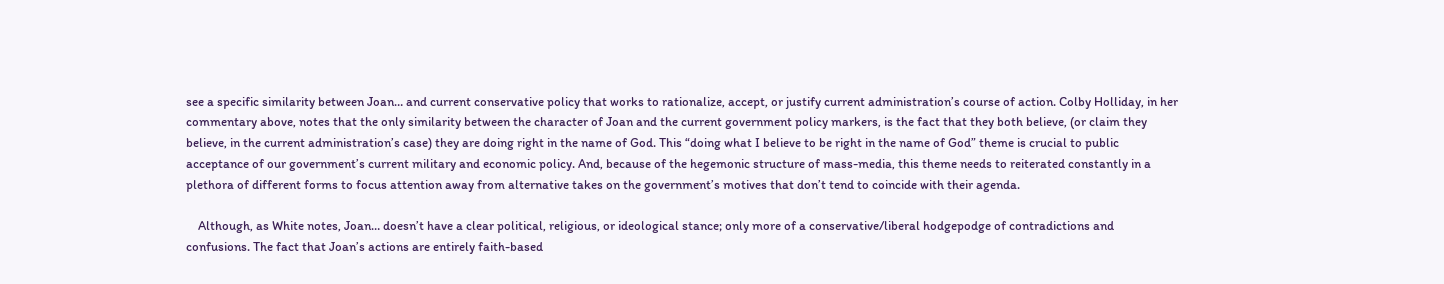see a specific similarity between Joan… and current conservative policy that works to rationalize, accept, or justify current administration’s course of action. Colby Holliday, in her commentary above, notes that the only similarity between the character of Joan and the current government policy markers, is the fact that they both believe, (or claim they believe, in the current administration’s case) they are doing right in the name of God. This “doing what I believe to be right in the name of God” theme is crucial to public acceptance of our government’s current military and economic policy. And, because of the hegemonic structure of mass-media, this theme needs to reiterated constantly in a plethora of different forms to focus attention away from alternative takes on the government’s motives that don’t tend to coincide with their agenda.

    Although, as White notes, Joan… doesn’t have a clear political, religious, or ideological stance; only more of a conservative/liberal hodgepodge of contradictions and confusions. The fact that Joan’s actions are entirely faith-based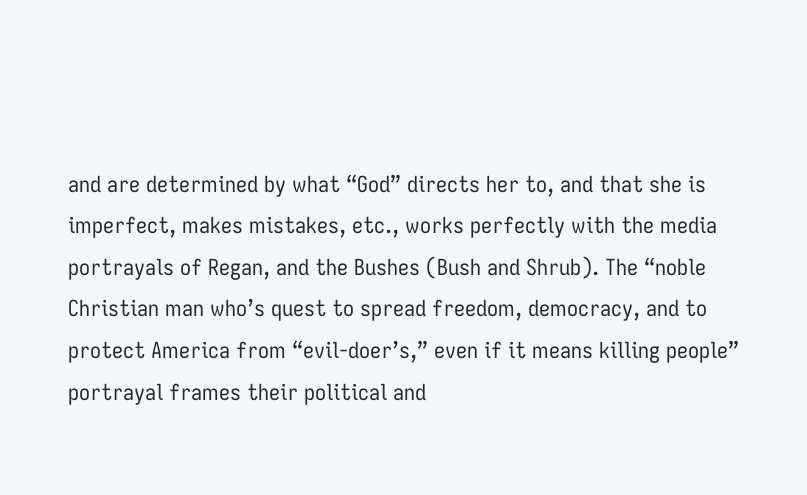and are determined by what “God” directs her to, and that she is imperfect, makes mistakes, etc., works perfectly with the media portrayals of Regan, and the Bushes (Bush and Shrub). The “noble Christian man who’s quest to spread freedom, democracy, and to protect America from “evil-doer’s,” even if it means killing people” portrayal frames their political and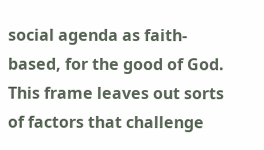social agenda as faith-based, for the good of God. This frame leaves out sorts of factors that challenge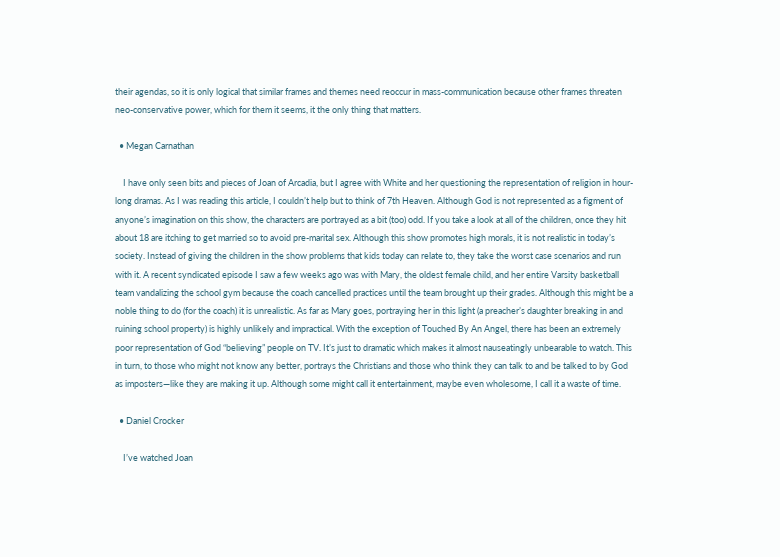their agendas, so it is only logical that similar frames and themes need reoccur in mass-communication because other frames threaten neo-conservative power, which for them it seems, it the only thing that matters.

  • Megan Carnathan

    I have only seen bits and pieces of Joan of Arcadia, but I agree with White and her questioning the representation of religion in hour-long dramas. As I was reading this article, I couldn’t help but to think of 7th Heaven. Although God is not represented as a figment of anyone’s imagination on this show, the characters are portrayed as a bit (too) odd. If you take a look at all of the children, once they hit about 18 are itching to get married so to avoid pre-marital sex. Although this show promotes high morals, it is not realistic in today’s society. Instead of giving the children in the show problems that kids today can relate to, they take the worst case scenarios and run with it. A recent syndicated episode I saw a few weeks ago was with Mary, the oldest female child, and her entire Varsity basketball team vandalizing the school gym because the coach cancelled practices until the team brought up their grades. Although this might be a noble thing to do (for the coach) it is unrealistic. As far as Mary goes, portraying her in this light (a preacher’s daughter breaking in and ruining school property) is highly unlikely and impractical. With the exception of Touched By An Angel, there has been an extremely poor representation of God “believing” people on TV. It’s just to dramatic which makes it almost nauseatingly unbearable to watch. This in turn, to those who might not know any better, portrays the Christians and those who think they can talk to and be talked to by God as imposters—like they are making it up. Although some might call it entertainment, maybe even wholesome, I call it a waste of time.

  • Daniel Crocker

    I’ve watched Joan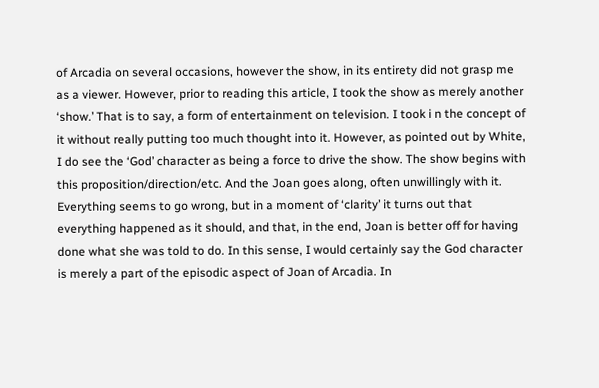of Arcadia on several occasions, however the show, in its entirety did not grasp me as a viewer. However, prior to reading this article, I took the show as merely another ‘show.’ That is to say, a form of entertainment on television. I took i n the concept of it without really putting too much thought into it. However, as pointed out by White, I do see the ‘God’ character as being a force to drive the show. The show begins with this proposition/direction/etc. And the Joan goes along, often unwillingly with it. Everything seems to go wrong, but in a moment of ‘clarity’ it turns out that everything happened as it should, and that, in the end, Joan is better off for having done what she was told to do. In this sense, I would certainly say the God character is merely a part of the episodic aspect of Joan of Arcadia. In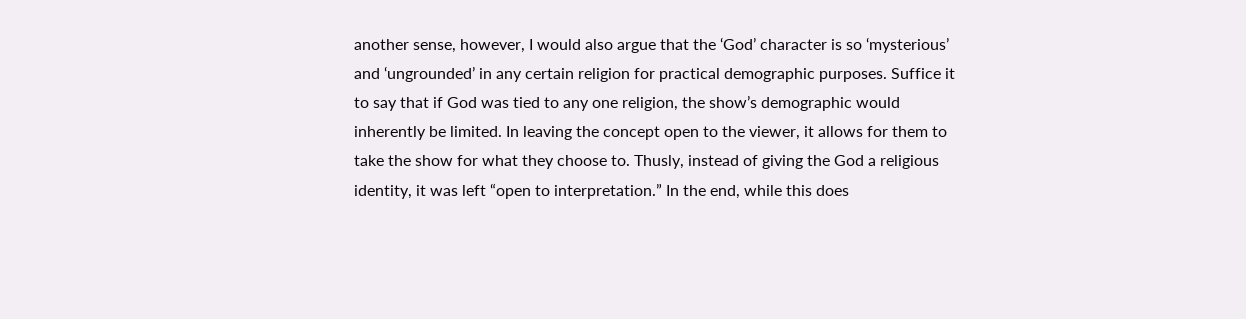another sense, however, I would also argue that the ‘God’ character is so ‘mysterious’ and ‘ungrounded’ in any certain religion for practical demographic purposes. Suffice it to say that if God was tied to any one religion, the show’s demographic would inherently be limited. In leaving the concept open to the viewer, it allows for them to take the show for what they choose to. Thusly, instead of giving the God a religious identity, it was left “open to interpretation.” In the end, while this does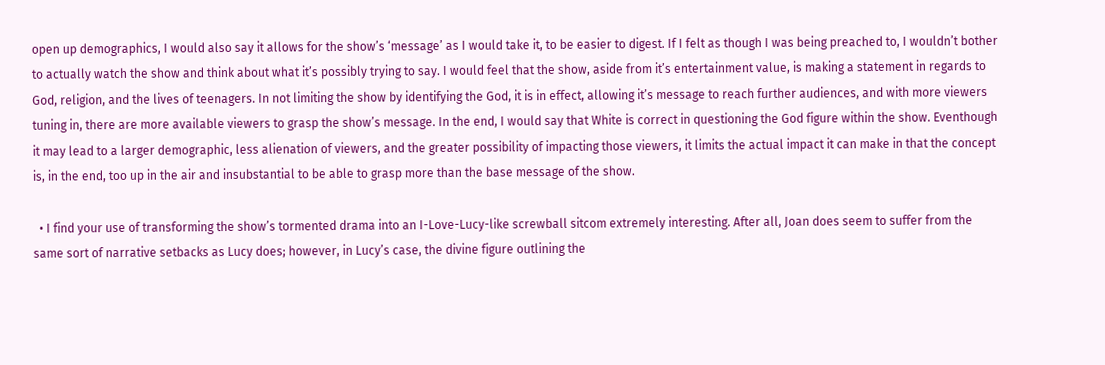open up demographics, I would also say it allows for the show’s ‘message’ as I would take it, to be easier to digest. If I felt as though I was being preached to, I wouldn’t bother to actually watch the show and think about what it’s possibly trying to say. I would feel that the show, aside from it’s entertainment value, is making a statement in regards to God, religion, and the lives of teenagers. In not limiting the show by identifying the God, it is in effect, allowing it’s message to reach further audiences, and with more viewers tuning in, there are more available viewers to grasp the show’s message. In the end, I would say that White is correct in questioning the God figure within the show. Eventhough it may lead to a larger demographic, less alienation of viewers, and the greater possibility of impacting those viewers, it limits the actual impact it can make in that the concept is, in the end, too up in the air and insubstantial to be able to grasp more than the base message of the show.

  • I find your use of transforming the show’s tormented drama into an I-Love-Lucy-like screwball sitcom extremely interesting. After all, Joan does seem to suffer from the same sort of narrative setbacks as Lucy does; however, in Lucy’s case, the divine figure outlining the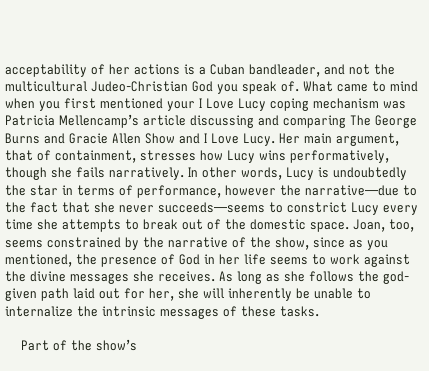acceptability of her actions is a Cuban bandleader, and not the multicultural Judeo-Christian God you speak of. What came to mind when you first mentioned your I Love Lucy coping mechanism was Patricia Mellencamp’s article discussing and comparing The George Burns and Gracie Allen Show and I Love Lucy. Her main argument, that of containment, stresses how Lucy wins performatively, though she fails narratively. In other words, Lucy is undoubtedly the star in terms of performance, however the narrative—due to the fact that she never succeeds—seems to constrict Lucy every time she attempts to break out of the domestic space. Joan, too, seems constrained by the narrative of the show, since as you mentioned, the presence of God in her life seems to work against the divine messages she receives. As long as she follows the god-given path laid out for her, she will inherently be unable to internalize the intrinsic messages of these tasks.

    Part of the show’s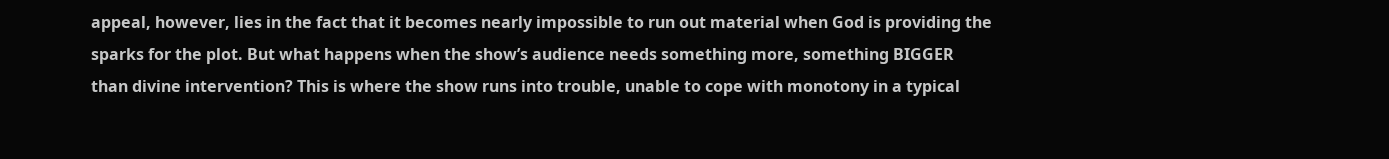appeal, however, lies in the fact that it becomes nearly impossible to run out material when God is providing the sparks for the plot. But what happens when the show’s audience needs something more, something BIGGER than divine intervention? This is where the show runs into trouble, unable to cope with monotony in a typical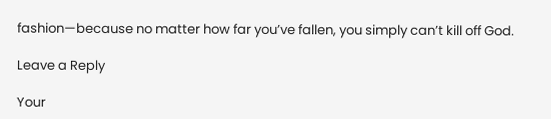fashion—because no matter how far you’ve fallen, you simply can’t kill off God.

Leave a Reply

Your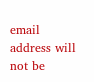email address will not be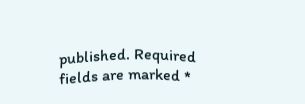published. Required fields are marked *